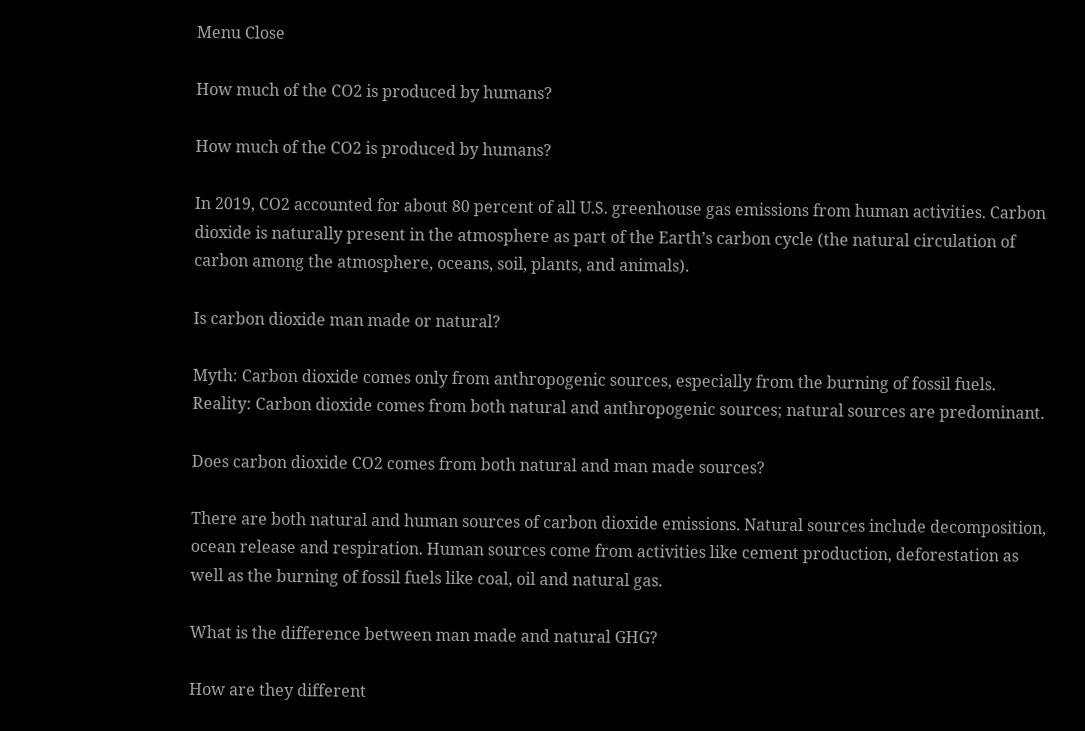Menu Close

How much of the CO2 is produced by humans?

How much of the CO2 is produced by humans?

In 2019, CO2 accounted for about 80 percent of all U.S. greenhouse gas emissions from human activities. Carbon dioxide is naturally present in the atmosphere as part of the Earth’s carbon cycle (the natural circulation of carbon among the atmosphere, oceans, soil, plants, and animals).

Is carbon dioxide man made or natural?

Myth: Carbon dioxide comes only from anthropogenic sources, especially from the burning of fossil fuels. Reality: Carbon dioxide comes from both natural and anthropogenic sources; natural sources are predominant.

Does carbon dioxide CO2 comes from both natural and man made sources?

There are both natural and human sources of carbon dioxide emissions. Natural sources include decomposition, ocean release and respiration. Human sources come from activities like cement production, deforestation as well as the burning of fossil fuels like coal, oil and natural gas.

What is the difference between man made and natural GHG?

How are they different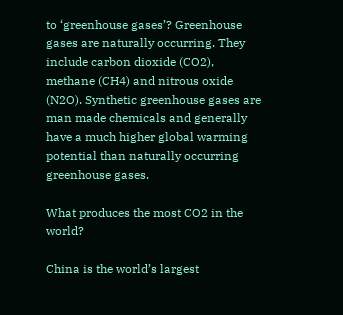to ‘greenhouse gases’? Greenhouse gases are naturally occurring. They include carbon dioxide (CO2), methane (CH4) and nitrous oxide (N2O). Synthetic greenhouse gases are man made chemicals and generally have a much higher global warming potential than naturally occurring greenhouse gases.

What produces the most CO2 in the world?

China is the world’s largest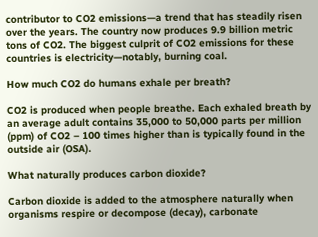contributor to CO2 emissions—a trend that has steadily risen over the years. The country now produces 9.9 billion metric tons of CO2. The biggest culprit of CO2 emissions for these countries is electricity—notably, burning coal.

How much CO2 do humans exhale per breath?

CO2 is produced when people breathe. Each exhaled breath by an average adult contains 35,000 to 50,000 parts per million (ppm) of CO2 – 100 times higher than is typically found in the outside air (OSA).

What naturally produces carbon dioxide?

Carbon dioxide is added to the atmosphere naturally when organisms respire or decompose (decay), carbonate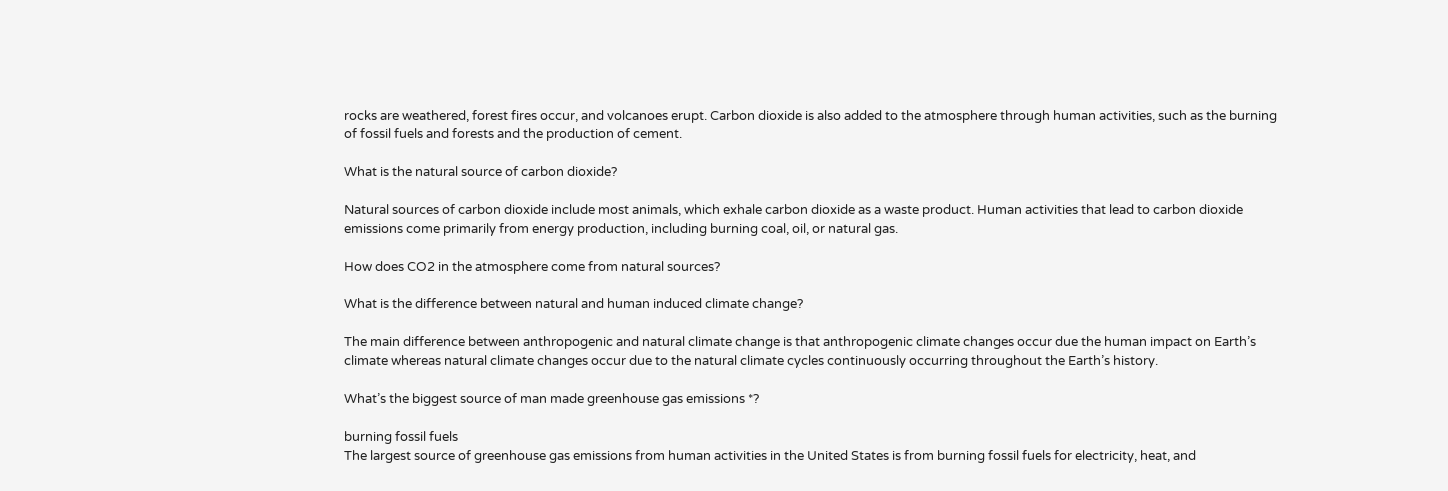rocks are weathered, forest fires occur, and volcanoes erupt. Carbon dioxide is also added to the atmosphere through human activities, such as the burning of fossil fuels and forests and the production of cement.

What is the natural source of carbon dioxide?

Natural sources of carbon dioxide include most animals, which exhale carbon dioxide as a waste product. Human activities that lead to carbon dioxide emissions come primarily from energy production, including burning coal, oil, or natural gas.

How does CO2 in the atmosphere come from natural sources?

What is the difference between natural and human induced climate change?

The main difference between anthropogenic and natural climate change is that anthropogenic climate changes occur due the human impact on Earth’s climate whereas natural climate changes occur due to the natural climate cycles continuously occurring throughout the Earth’s history.

What’s the biggest source of man made greenhouse gas emissions *?

burning fossil fuels
The largest source of greenhouse gas emissions from human activities in the United States is from burning fossil fuels for electricity, heat, and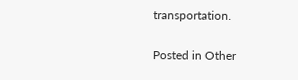transportation.

Posted in Other